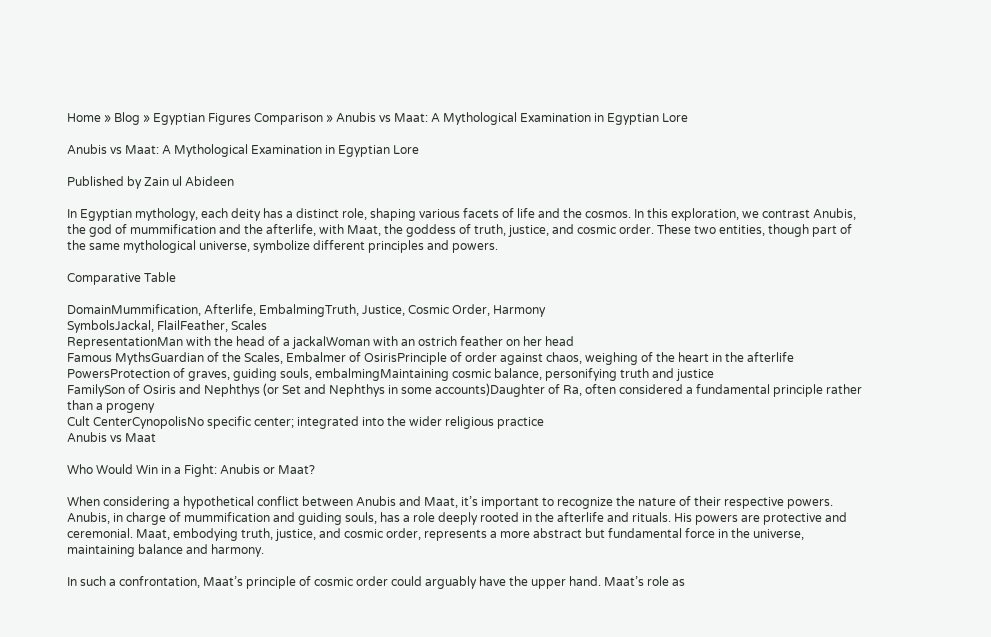Home » Blog » Egyptian Figures Comparison » Anubis vs Maat: A Mythological Examination in Egyptian Lore

Anubis vs Maat: A Mythological Examination in Egyptian Lore

Published by Zain ul Abideen

In Egyptian mythology, each deity has a distinct role, shaping various facets of life and the cosmos. In this exploration, we contrast Anubis, the god of mummification and the afterlife, with Maat, the goddess of truth, justice, and cosmic order. These two entities, though part of the same mythological universe, symbolize different principles and powers.

Comparative Table

DomainMummification, Afterlife, EmbalmingTruth, Justice, Cosmic Order, Harmony
SymbolsJackal, FlailFeather, Scales
RepresentationMan with the head of a jackalWoman with an ostrich feather on her head
Famous MythsGuardian of the Scales, Embalmer of OsirisPrinciple of order against chaos, weighing of the heart in the afterlife
PowersProtection of graves, guiding souls, embalmingMaintaining cosmic balance, personifying truth and justice
FamilySon of Osiris and Nephthys (or Set and Nephthys in some accounts)Daughter of Ra, often considered a fundamental principle rather than a progeny
Cult CenterCynopolisNo specific center; integrated into the wider religious practice
Anubis vs Maat

Who Would Win in a Fight: Anubis or Maat?

When considering a hypothetical conflict between Anubis and Maat, it’s important to recognize the nature of their respective powers. Anubis, in charge of mummification and guiding souls, has a role deeply rooted in the afterlife and rituals. His powers are protective and ceremonial. Maat, embodying truth, justice, and cosmic order, represents a more abstract but fundamental force in the universe, maintaining balance and harmony.

In such a confrontation, Maat’s principle of cosmic order could arguably have the upper hand. Maat’s role as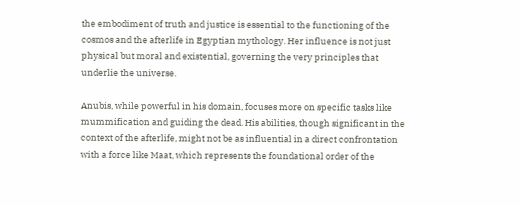the embodiment of truth and justice is essential to the functioning of the cosmos and the afterlife in Egyptian mythology. Her influence is not just physical but moral and existential, governing the very principles that underlie the universe.

Anubis, while powerful in his domain, focuses more on specific tasks like mummification and guiding the dead. His abilities, though significant in the context of the afterlife, might not be as influential in a direct confrontation with a force like Maat, which represents the foundational order of the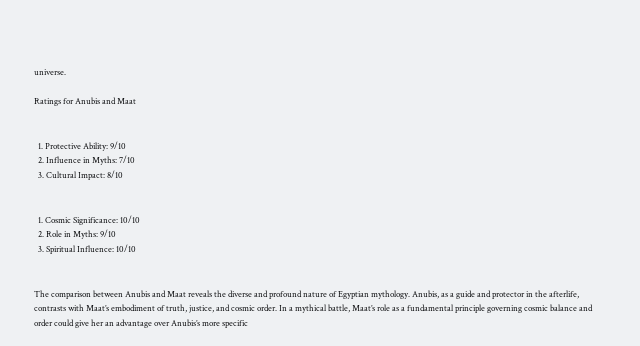universe.

Ratings for Anubis and Maat


  1. Protective Ability: 9/10
  2. Influence in Myths: 7/10
  3. Cultural Impact: 8/10


  1. Cosmic Significance: 10/10
  2. Role in Myths: 9/10
  3. Spiritual Influence: 10/10


The comparison between Anubis and Maat reveals the diverse and profound nature of Egyptian mythology. Anubis, as a guide and protector in the afterlife, contrasts with Maat’s embodiment of truth, justice, and cosmic order. In a mythical battle, Maat’s role as a fundamental principle governing cosmic balance and order could give her an advantage over Anubis’s more specific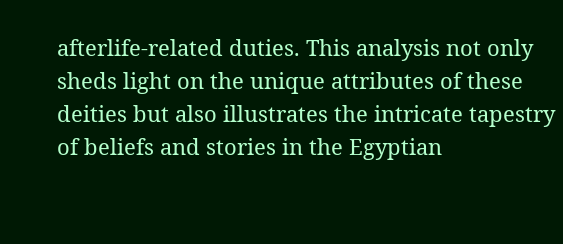afterlife-related duties. This analysis not only sheds light on the unique attributes of these deities but also illustrates the intricate tapestry of beliefs and stories in the Egyptian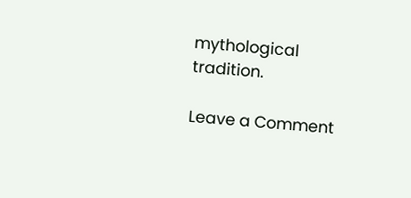mythological tradition.

Leave a Comment